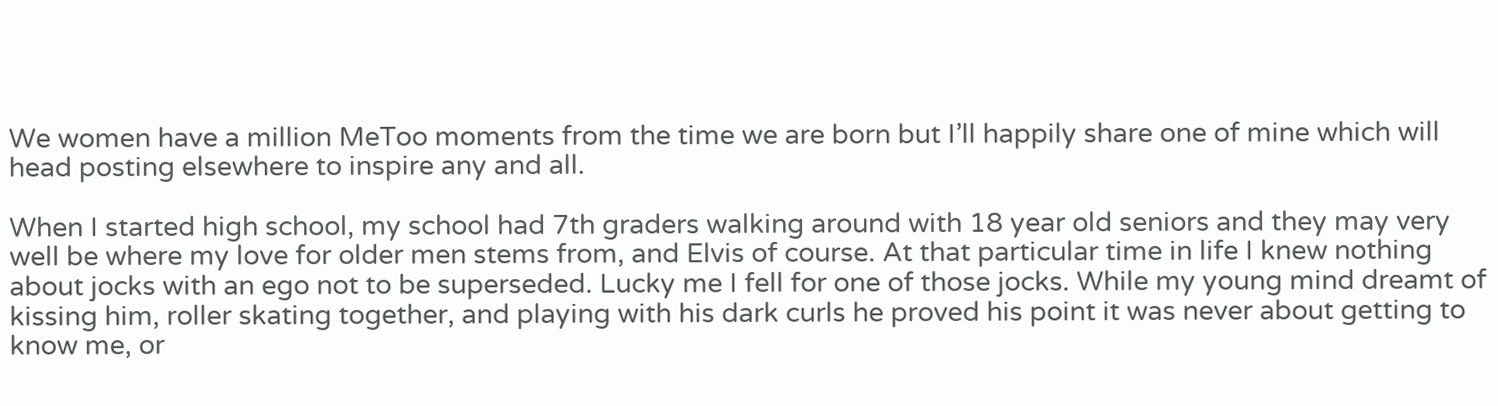We women have a million MeToo moments from the time we are born but I’ll happily share one of mine which will head posting elsewhere to inspire any and all.

When I started high school, my school had 7th graders walking around with 18 year old seniors and they may very well be where my love for older men stems from, and Elvis of course. At that particular time in life I knew nothing about jocks with an ego not to be superseded. Lucky me I fell for one of those jocks. While my young mind dreamt of kissing him, roller skating together, and playing with his dark curls he proved his point it was never about getting to know me, or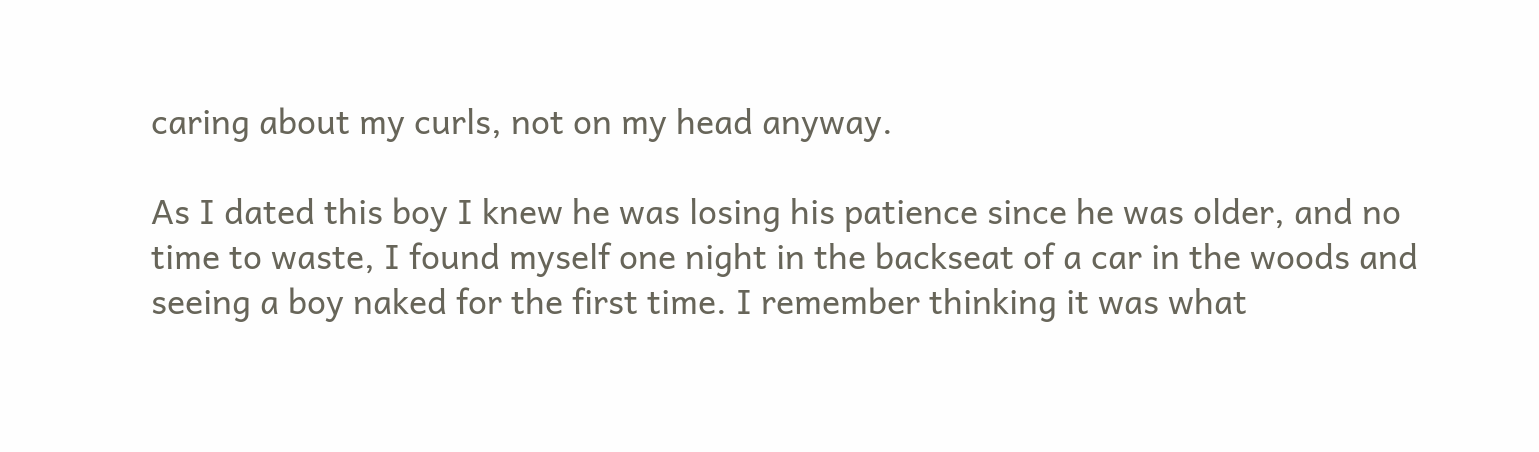caring about my curls, not on my head anyway.

As I dated this boy I knew he was losing his patience since he was older, and no time to waste, I found myself one night in the backseat of a car in the woods and seeing a boy naked for the first time. I remember thinking it was what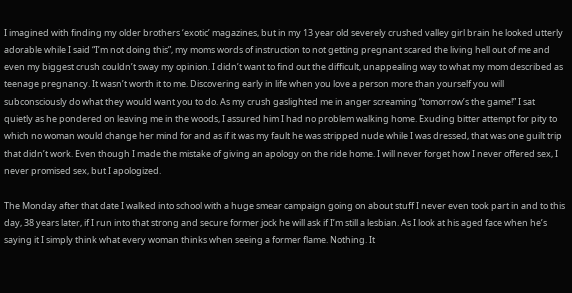I imagined with finding my older brothers ‘exotic’ magazines, but in my 13 year old severely crushed valley girl brain he looked utterly adorable while I said “I’m not doing this”, my moms words of instruction to not getting pregnant scared the living hell out of me and even my biggest crush couldn’t sway my opinion. I didn’t want to find out the difficult, unappealing way to what my mom described as teenage pregnancy. It wasn’t worth it to me. Discovering early in life when you love a person more than yourself you will subconsciously do what they would want you to do. As my crush gaslighted me in anger screaming “tomorrow’s the game!” I sat quietly as he pondered on leaving me in the woods, I assured him I had no problem walking home. Exuding bitter attempt for pity to which no woman would change her mind for and as if it was my fault he was stripped nude while I was dressed, that was one guilt trip that didn’t work. Even though I made the mistake of giving an apology on the ride home. I will never forget how I never offered sex, I never promised sex, but I apologized.

The Monday after that date I walked into school with a huge smear campaign going on about stuff I never even took part in and to this day, 38 years later, if I run into that strong and secure former jock he will ask if I’m still a lesbian. As I look at his aged face when he’s saying it I simply think what every woman thinks when seeing a former flame. Nothing. It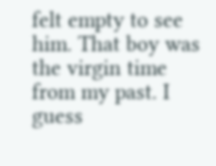felt empty to see him. That boy was the virgin time from my past. I guess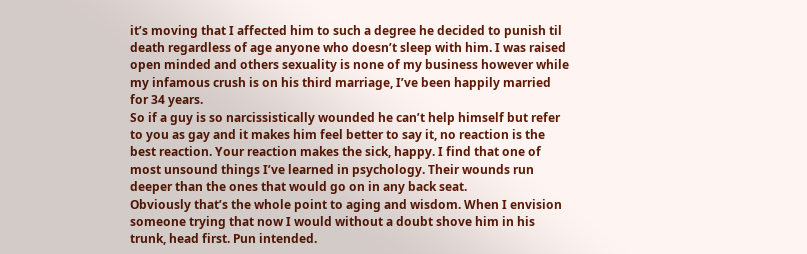it’s moving that I affected him to such a degree he decided to punish til death regardless of age anyone who doesn’t sleep with him. I was raised open minded and others sexuality is none of my business however while my infamous crush is on his third marriage, I’ve been happily married for 34 years.
So if a guy is so narcissistically wounded he can’t help himself but refer to you as gay and it makes him feel better to say it, no reaction is the best reaction. Your reaction makes the sick, happy. I find that one of most unsound things I’ve learned in psychology. Their wounds run deeper than the ones that would go on in any back seat.
Obviously that’s the whole point to aging and wisdom. When I envision someone trying that now I would without a doubt shove him in his trunk, head first. Pun intended.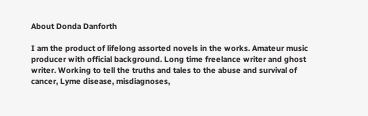About Donda Danforth

I am the product of lifelong assorted novels in the works. Amateur music producer with official background. Long time freelance writer and ghost writer. Working to tell the truths and tales to the abuse and survival of cancer, Lyme disease, misdiagnoses,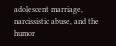adolescent marriage, narcissistic abuse, and the humor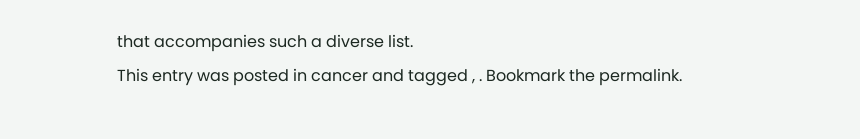that accompanies such a diverse list.
This entry was posted in cancer and tagged , . Bookmark the permalink.